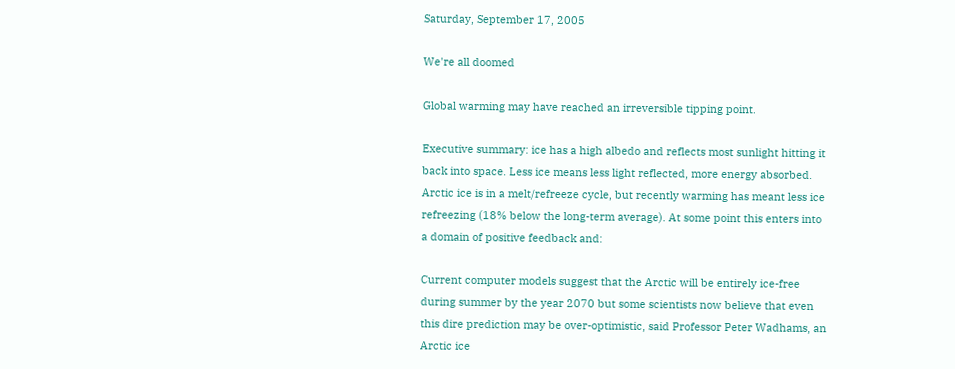Saturday, September 17, 2005

We're all doomed

Global warming may have reached an irreversible tipping point.

Executive summary: ice has a high albedo and reflects most sunlight hitting it back into space. Less ice means less light reflected, more energy absorbed. Arctic ice is in a melt/refreeze cycle, but recently warming has meant less ice refreezing (18% below the long-term average). At some point this enters into a domain of positive feedback and:

Current computer models suggest that the Arctic will be entirely ice-free during summer by the year 2070 but some scientists now believe that even this dire prediction may be over-optimistic, said Professor Peter Wadhams, an Arctic ice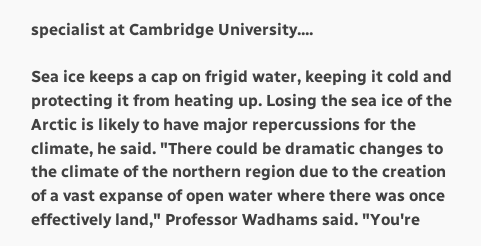specialist at Cambridge University....

Sea ice keeps a cap on frigid water, keeping it cold and protecting it from heating up. Losing the sea ice of the Arctic is likely to have major repercussions for the climate, he said. "There could be dramatic changes to the climate of the northern region due to the creation of a vast expanse of open water where there was once effectively land," Professor Wadhams said. "You're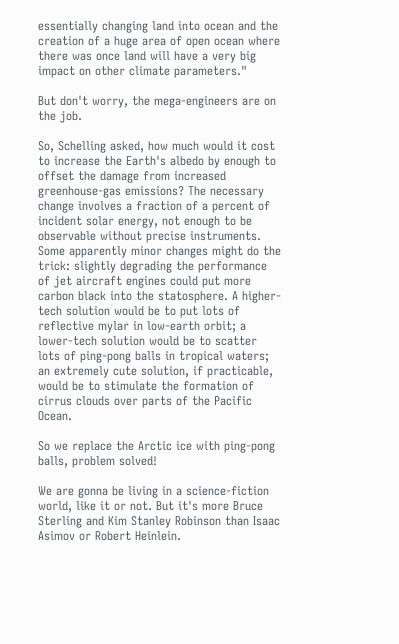essentially changing land into ocean and the creation of a huge area of open ocean where there was once land will have a very big impact on other climate parameters."

But don't worry, the mega-engineers are on the job.

So, Schelling asked, how much would it cost to increase the Earth's albedo by enough to offset the damage from increased greenhouse-gas emissions? The necessary change involves a fraction of a percent of incident solar energy, not enough to be observable without precise instruments. Some apparently minor changes might do the trick: slightly degrading the performance of jet aircraft engines could put more carbon black into the statosphere. A higher-tech solution would be to put lots of reflective mylar in low-earth orbit; a lower-tech solution would be to scatter lots of ping-pong balls in tropical waters; an extremely cute solution, if practicable, would be to stimulate the formation of cirrus clouds over parts of the Pacific Ocean.

So we replace the Arctic ice with ping-pong balls, problem solved!

We are gonna be living in a science-fiction world, like it or not. But it's more Bruce Sterling and Kim Stanley Robinson than Isaac Asimov or Robert Heinlein.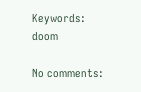Keywords: doom

No comments: